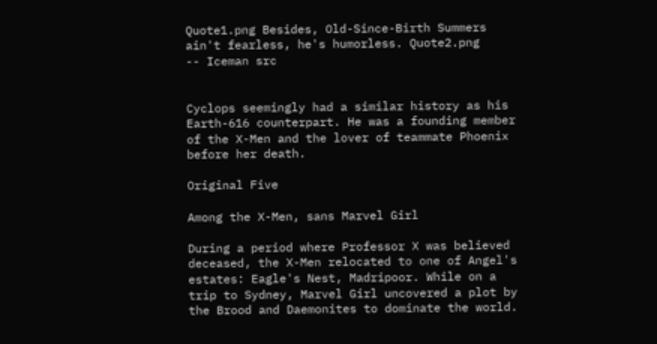Quote1.png Besides, Old-Since-Birth Summers ain't fearless, he's humorless. Quote2.png
-- Iceman src


Cyclops seemingly had a similar history as his Earth-616 counterpart. He was a founding member of the X-Men and the lover of teammate Phoenix before her death.

Original Five

Among the X-Men, sans Marvel Girl

During a period where Professor X was believed deceased, the X-Men relocated to one of Angel's estates: Eagle's Nest, Madripoor. While on a trip to Sydney, Marvel Girl uncovered a plot by the Brood and Daemonites to dominate the world.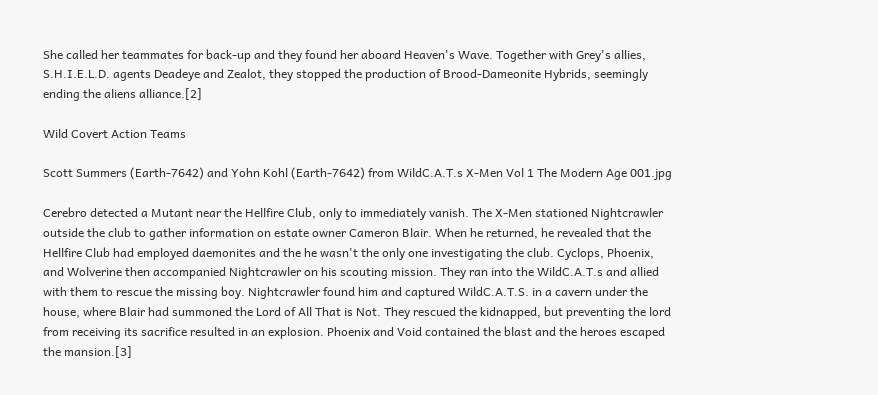She called her teammates for back-up and they found her aboard Heaven's Wave. Together with Grey's allies, S.H.I.E.L.D. agents Deadeye and Zealot, they stopped the production of Brood-Dameonite Hybrids, seemingly ending the aliens alliance.[2]

Wild Covert Action Teams

Scott Summers (Earth-7642) and Yohn Kohl (Earth-7642) from WildC.A.T.s X-Men Vol 1 The Modern Age 001.jpg

Cerebro detected a Mutant near the Hellfire Club, only to immediately vanish. The X-Men stationed Nightcrawler outside the club to gather information on estate owner Cameron Blair. When he returned, he revealed that the Hellfire Club had employed daemonites and the he wasn't the only one investigating the club. Cyclops, Phoenix, and Wolverine then accompanied Nightcrawler on his scouting mission. They ran into the WildC.A.T.s and allied with them to rescue the missing boy. Nightcrawler found him and captured WildC.A.T.S. in a cavern under the house, where Blair had summoned the Lord of All That is Not. They rescued the kidnapped, but preventing the lord from receiving its sacrifice resulted in an explosion. Phoenix and Void contained the blast and the heroes escaped the mansion.[3]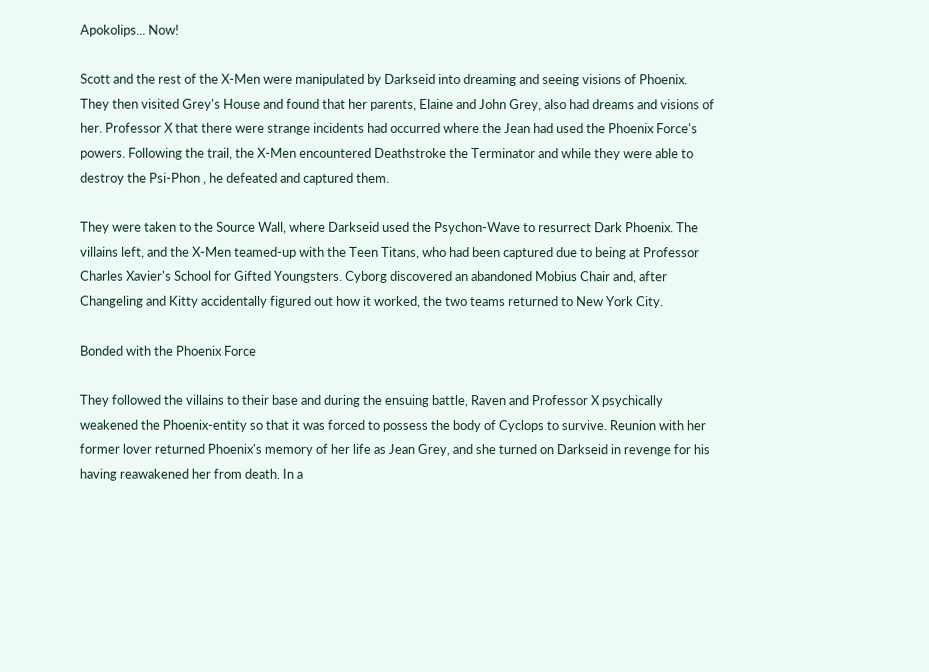Apokolips... Now!

Scott and the rest of the X-Men were manipulated by Darkseid into dreaming and seeing visions of Phoenix. They then visited Grey's House and found that her parents, Elaine and John Grey, also had dreams and visions of her. Professor X that there were strange incidents had occurred where the Jean had used the Phoenix Force's powers. Following the trail, the X-Men encountered Deathstroke the Terminator and while they were able to destroy the Psi-Phon , he defeated and captured them.

They were taken to the Source Wall, where Darkseid used the Psychon-Wave to resurrect Dark Phoenix. The villains left, and the X-Men teamed-up with the Teen Titans, who had been captured due to being at Professor Charles Xavier's School for Gifted Youngsters. Cyborg discovered an abandoned Mobius Chair and, after Changeling and Kitty accidentally figured out how it worked, the two teams returned to New York City.

Bonded with the Phoenix Force

They followed the villains to their base and during the ensuing battle, Raven and Professor X psychically weakened the Phoenix-entity so that it was forced to possess the body of Cyclops to survive. Reunion with her former lover returned Phoenix's memory of her life as Jean Grey, and she turned on Darkseid in revenge for his having reawakened her from death. In a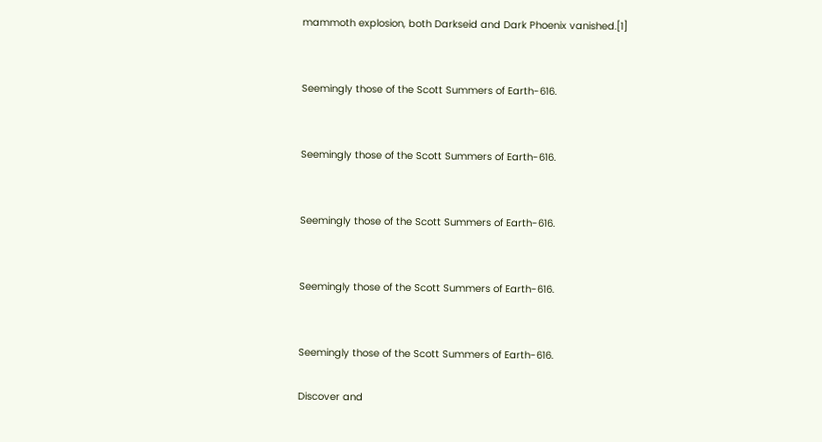mammoth explosion, both Darkseid and Dark Phoenix vanished.[1]


Seemingly those of the Scott Summers of Earth-616.


Seemingly those of the Scott Summers of Earth-616.


Seemingly those of the Scott Summers of Earth-616.


Seemingly those of the Scott Summers of Earth-616.


Seemingly those of the Scott Summers of Earth-616.

Discover and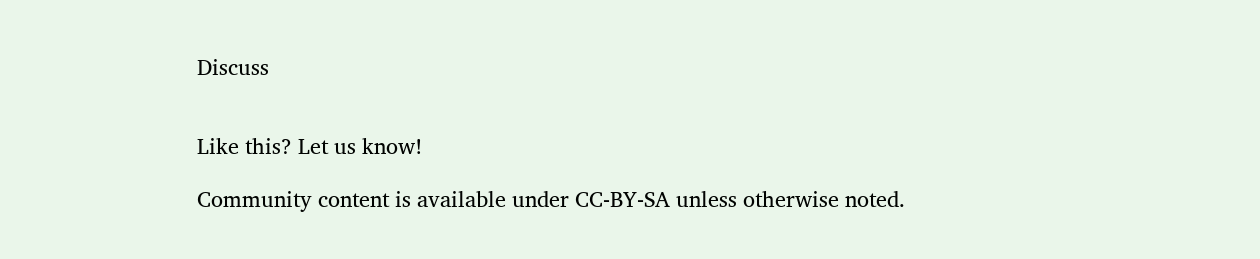Discuss


Like this? Let us know!

Community content is available under CC-BY-SA unless otherwise noted.